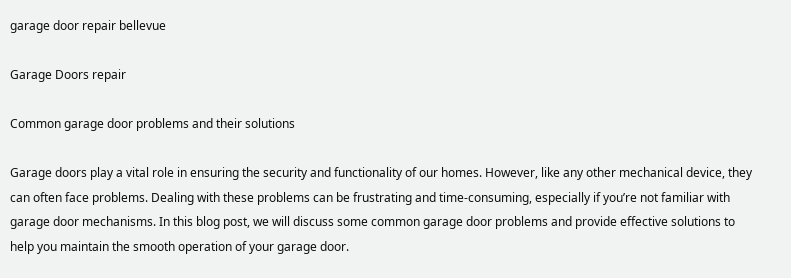garage door repair bellevue

Garage Doors repair

Common garage door problems and their solutions

Garage doors play a vital role in ensuring the security and functionality of our homes. However, like any other mechanical device, they can often face problems. Dealing with these problems can be frustrating and time-consuming, especially if you’re not familiar with garage door mechanisms. In this blog post, we will discuss some common garage door problems and provide effective solutions to help you maintain the smooth operation of your garage door.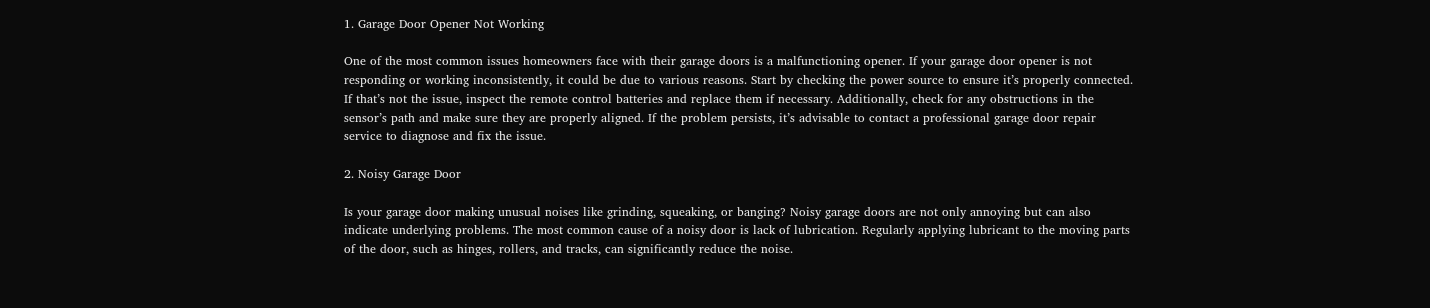1. Garage Door Opener Not Working

One of the most common issues homeowners face with their garage doors is a malfunctioning opener. If your garage door opener is not responding or working inconsistently, it could be due to various reasons. Start by checking the power source to ensure it’s properly connected. If that’s not the issue, inspect the remote control batteries and replace them if necessary. Additionally, check for any obstructions in the sensor’s path and make sure they are properly aligned. If the problem persists, it’s advisable to contact a professional garage door repair service to diagnose and fix the issue.

2. Noisy Garage Door

Is your garage door making unusual noises like grinding, squeaking, or banging? Noisy garage doors are not only annoying but can also indicate underlying problems. The most common cause of a noisy door is lack of lubrication. Regularly applying lubricant to the moving parts of the door, such as hinges, rollers, and tracks, can significantly reduce the noise.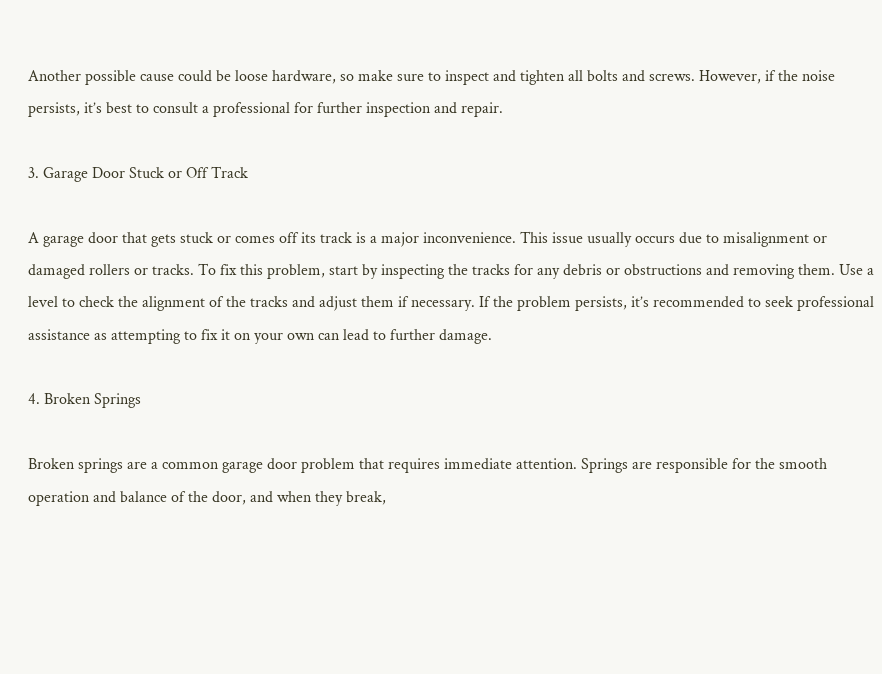Another possible cause could be loose hardware, so make sure to inspect and tighten all bolts and screws. However, if the noise persists, it’s best to consult a professional for further inspection and repair.

3. Garage Door Stuck or Off Track

A garage door that gets stuck or comes off its track is a major inconvenience. This issue usually occurs due to misalignment or damaged rollers or tracks. To fix this problem, start by inspecting the tracks for any debris or obstructions and removing them. Use a level to check the alignment of the tracks and adjust them if necessary. If the problem persists, it’s recommended to seek professional assistance as attempting to fix it on your own can lead to further damage.

4. Broken Springs

Broken springs are a common garage door problem that requires immediate attention. Springs are responsible for the smooth operation and balance of the door, and when they break,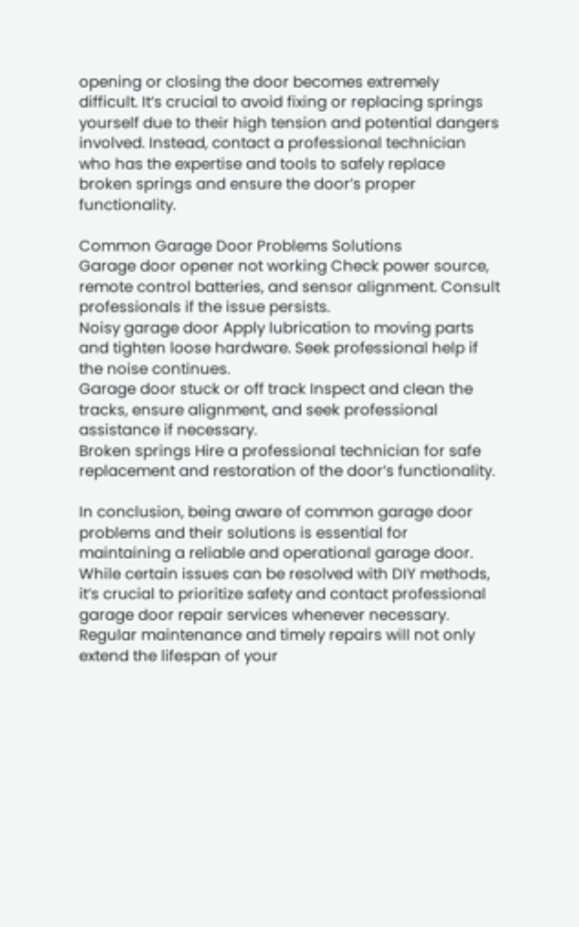opening or closing the door becomes extremely difficult. It’s crucial to avoid fixing or replacing springs yourself due to their high tension and potential dangers involved. Instead, contact a professional technician who has the expertise and tools to safely replace broken springs and ensure the door’s proper functionality.

Common Garage Door Problems Solutions
Garage door opener not working Check power source, remote control batteries, and sensor alignment. Consult professionals if the issue persists.
Noisy garage door Apply lubrication to moving parts and tighten loose hardware. Seek professional help if the noise continues.
Garage door stuck or off track Inspect and clean the tracks, ensure alignment, and seek professional assistance if necessary.
Broken springs Hire a professional technician for safe replacement and restoration of the door’s functionality.

In conclusion, being aware of common garage door problems and their solutions is essential for maintaining a reliable and operational garage door. While certain issues can be resolved with DIY methods, it’s crucial to prioritize safety and contact professional garage door repair services whenever necessary. Regular maintenance and timely repairs will not only extend the lifespan of your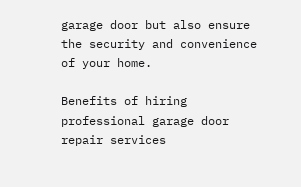garage door but also ensure the security and convenience of your home.

Benefits of hiring professional garage door repair services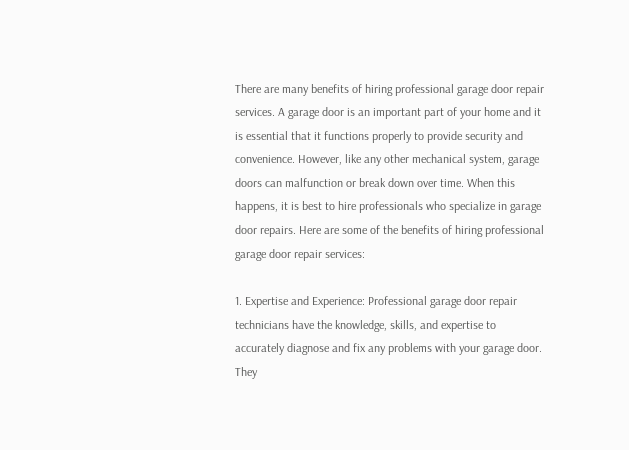There are many benefits of hiring professional garage door repair services. A garage door is an important part of your home and it is essential that it functions properly to provide security and convenience. However, like any other mechanical system, garage doors can malfunction or break down over time. When this happens, it is best to hire professionals who specialize in garage door repairs. Here are some of the benefits of hiring professional garage door repair services:

1. Expertise and Experience: Professional garage door repair technicians have the knowledge, skills, and expertise to accurately diagnose and fix any problems with your garage door. They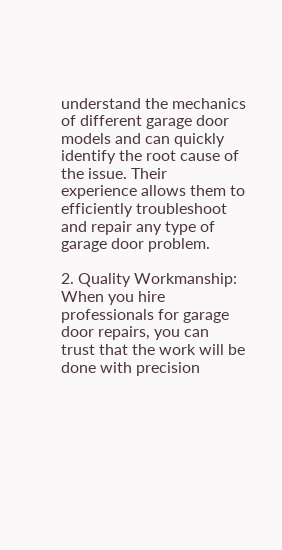understand the mechanics of different garage door models and can quickly identify the root cause of the issue. Their experience allows them to efficiently troubleshoot and repair any type of garage door problem.

2. Quality Workmanship: When you hire professionals for garage door repairs, you can trust that the work will be done with precision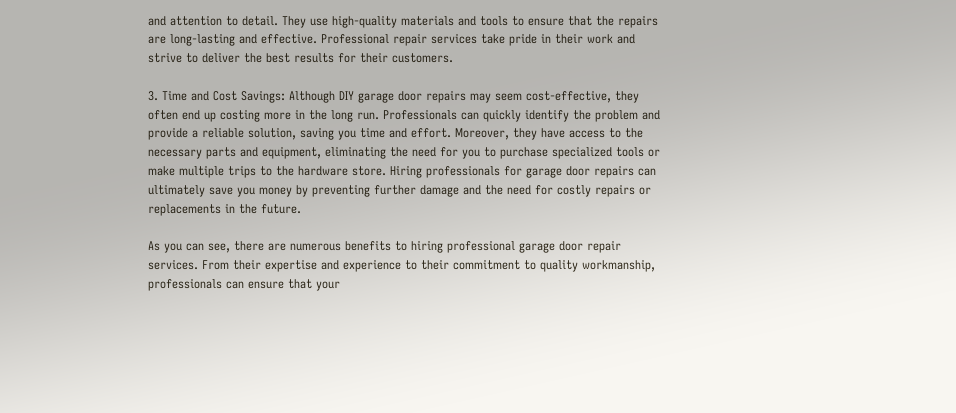and attention to detail. They use high-quality materials and tools to ensure that the repairs are long-lasting and effective. Professional repair services take pride in their work and strive to deliver the best results for their customers.

3. Time and Cost Savings: Although DIY garage door repairs may seem cost-effective, they often end up costing more in the long run. Professionals can quickly identify the problem and provide a reliable solution, saving you time and effort. Moreover, they have access to the necessary parts and equipment, eliminating the need for you to purchase specialized tools or make multiple trips to the hardware store. Hiring professionals for garage door repairs can ultimately save you money by preventing further damage and the need for costly repairs or replacements in the future.

As you can see, there are numerous benefits to hiring professional garage door repair services. From their expertise and experience to their commitment to quality workmanship, professionals can ensure that your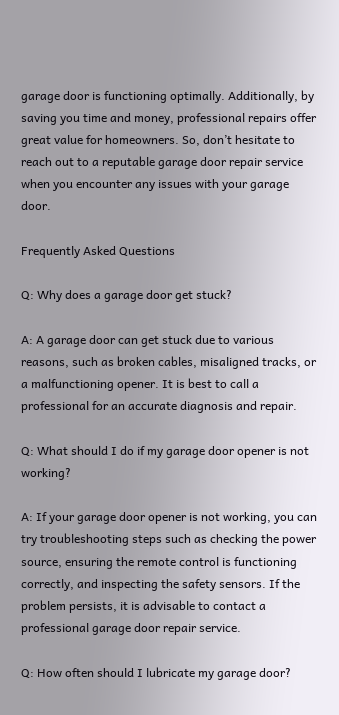garage door is functioning optimally. Additionally, by saving you time and money, professional repairs offer great value for homeowners. So, don’t hesitate to reach out to a reputable garage door repair service when you encounter any issues with your garage door.

Frequently Asked Questions

Q: Why does a garage door get stuck?

A: A garage door can get stuck due to various reasons, such as broken cables, misaligned tracks, or a malfunctioning opener. It is best to call a professional for an accurate diagnosis and repair.

Q: What should I do if my garage door opener is not working?

A: If your garage door opener is not working, you can try troubleshooting steps such as checking the power source, ensuring the remote control is functioning correctly, and inspecting the safety sensors. If the problem persists, it is advisable to contact a professional garage door repair service.

Q: How often should I lubricate my garage door?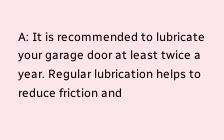A: It is recommended to lubricate your garage door at least twice a year. Regular lubrication helps to reduce friction and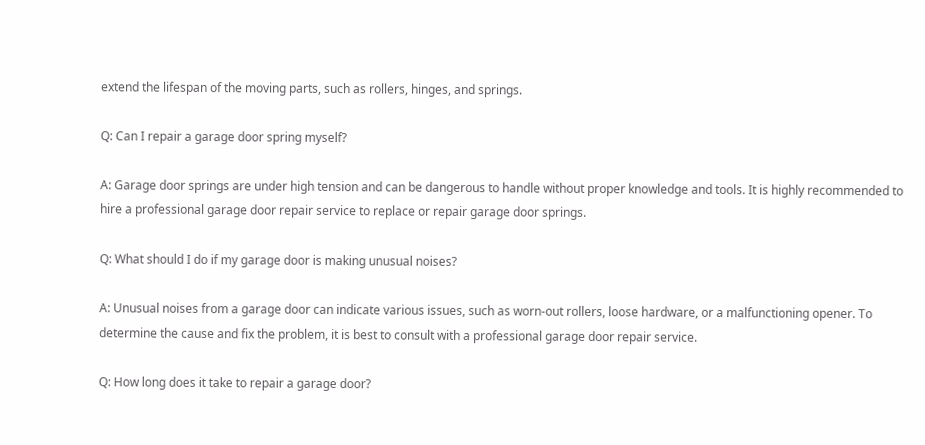extend the lifespan of the moving parts, such as rollers, hinges, and springs.

Q: Can I repair a garage door spring myself?

A: Garage door springs are under high tension and can be dangerous to handle without proper knowledge and tools. It is highly recommended to hire a professional garage door repair service to replace or repair garage door springs.

Q: What should I do if my garage door is making unusual noises?

A: Unusual noises from a garage door can indicate various issues, such as worn-out rollers, loose hardware, or a malfunctioning opener. To determine the cause and fix the problem, it is best to consult with a professional garage door repair service.

Q: How long does it take to repair a garage door?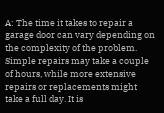A: The time it takes to repair a garage door can vary depending on the complexity of the problem. Simple repairs may take a couple of hours, while more extensive repairs or replacements might take a full day. It is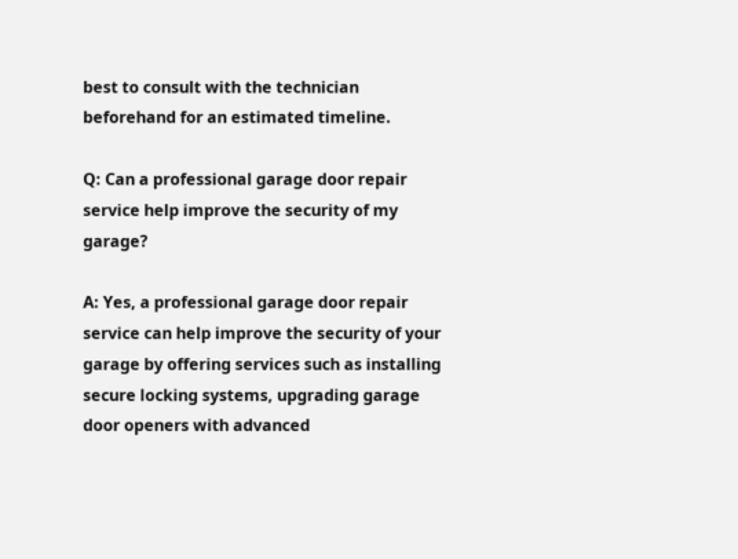best to consult with the technician beforehand for an estimated timeline.

Q: Can a professional garage door repair service help improve the security of my garage?

A: Yes, a professional garage door repair service can help improve the security of your garage by offering services such as installing secure locking systems, upgrading garage door openers with advanced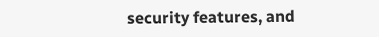security features, and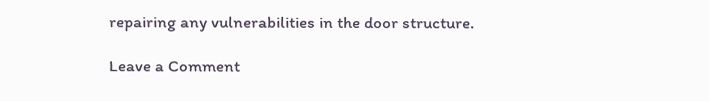repairing any vulnerabilities in the door structure.

Leave a Comment